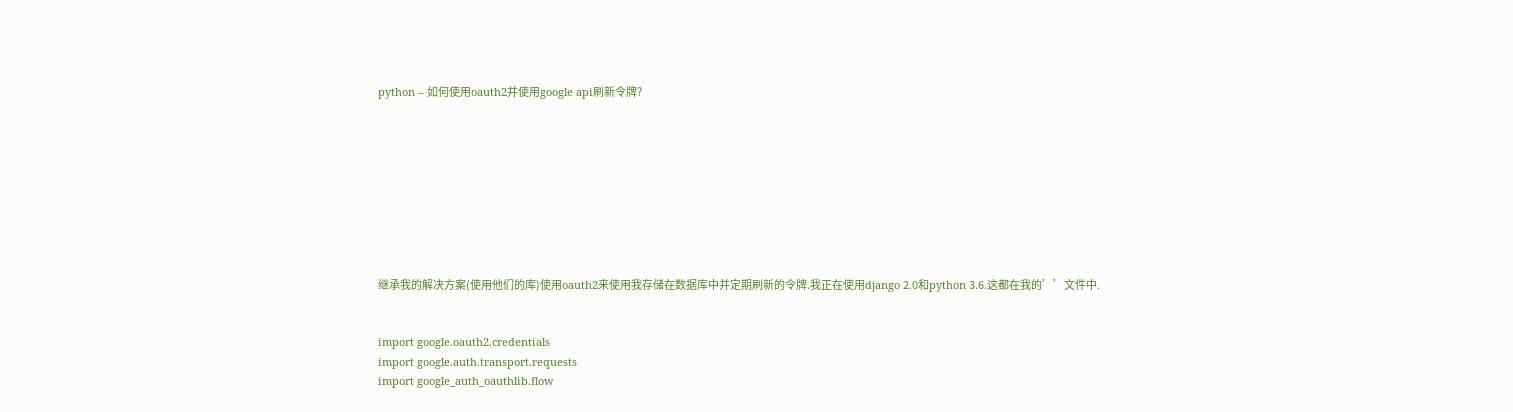python – 如何使用oauth2并使用google api刷新令牌?









继承我的解决方案(使用他们的库)使用oauth2来使用我存储在数据库中并定期刷新的令牌.我正在使用django 2.0和python 3.6.这都在我的’’文件中.


import google.oauth2.credentials
import google.auth.transport.requests
import google_auth_oauthlib.flow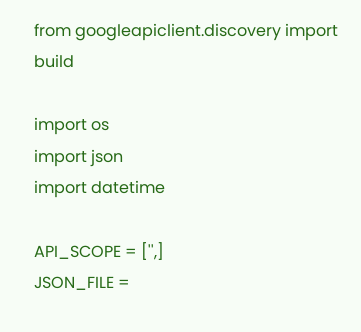from googleapiclient.discovery import build

import os
import json
import datetime

API_SCOPE = ['',]
JSON_FILE =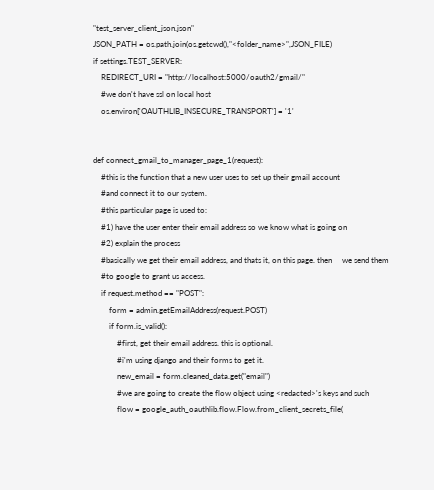"test_server_client_json.json"
JSON_PATH = os.path.join(os.getcwd(),"<folder_name>",JSON_FILE)
if settings.TEST_SERVER:
    REDIRECT_URI = "http://localhost:5000/oauth2/gmail/"
    #we don't have ssl on local host
    os.environ['OAUTHLIB_INSECURE_TRANSPORT'] = '1'


def connect_gmail_to_manager_page_1(request):
    #this is the function that a new user uses to set up their gmail account
    #and connect it to our system.
    #this particular page is used to:
    #1) have the user enter their email address so we know what is going on
    #2) explain the process
    #basically we get their email address, and thats it, on this page. then     we send them
    #to google to grant us access.
    if request.method == "POST":
        form = admin.getEmailAddress(request.POST)
        if form.is_valid():
            #first, get their email address. this is optional.
            #i'm using django and their forms to get it.
            new_email = form.cleaned_data.get("email")
            #we are going to create the flow object using <redacted>'s keys and such
            flow = google_auth_oauthlib.flow.Flow.from_client_secrets_file(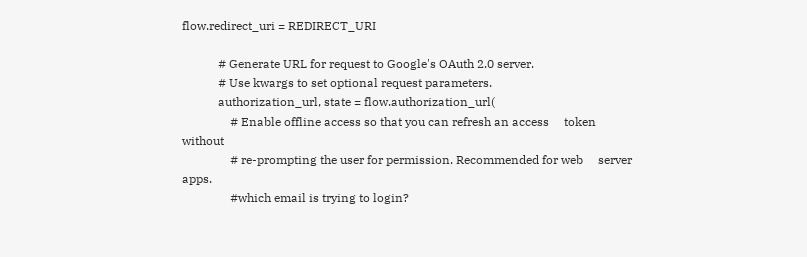flow.redirect_uri = REDIRECT_URI

            # Generate URL for request to Google's OAuth 2.0 server.
            # Use kwargs to set optional request parameters.
            authorization_url, state = flow.authorization_url(
                # Enable offline access so that you can refresh an access     token without
                # re-prompting the user for permission. Recommended for web     server apps.
                #which email is trying to login?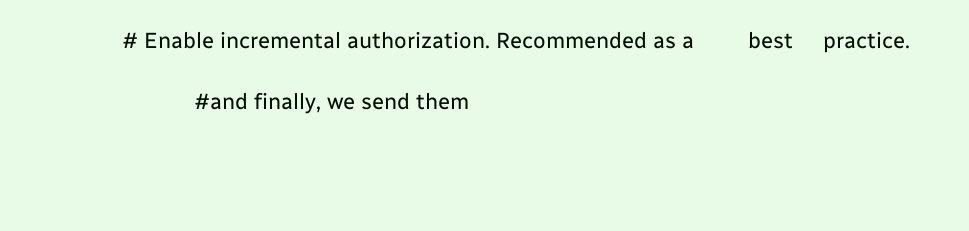# Enable incremental authorization. Recommended as a         best     practice.

            #and finally, we send them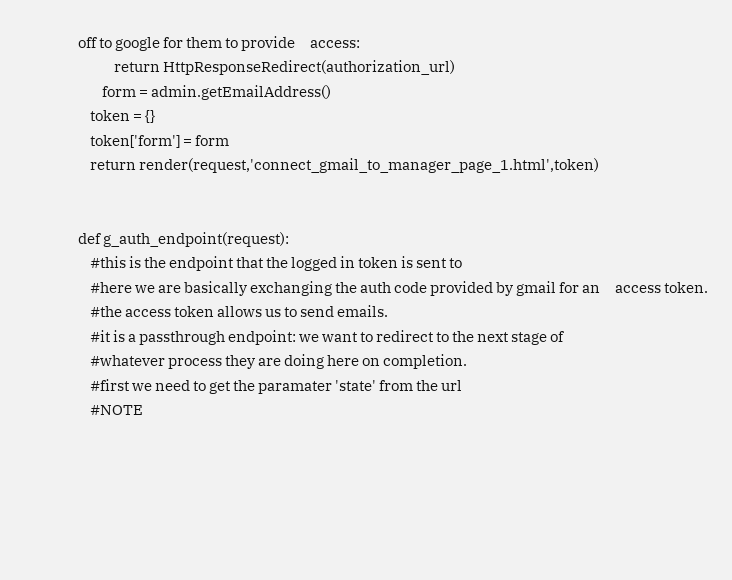off to google for them to provide     access:
            return HttpResponseRedirect(authorization_url)
        form = admin.getEmailAddress()
    token = {}
    token['form'] = form
    return render(request,'connect_gmail_to_manager_page_1.html',token)


def g_auth_endpoint(request):
    #this is the endpoint that the logged in token is sent to
    #here we are basically exchanging the auth code provided by gmail for an     access token.
    #the access token allows us to send emails.
    #it is a passthrough endpoint: we want to redirect to the next stage of
    #whatever process they are doing here on completion.
    #first we need to get the paramater 'state' from the url
    #NOTE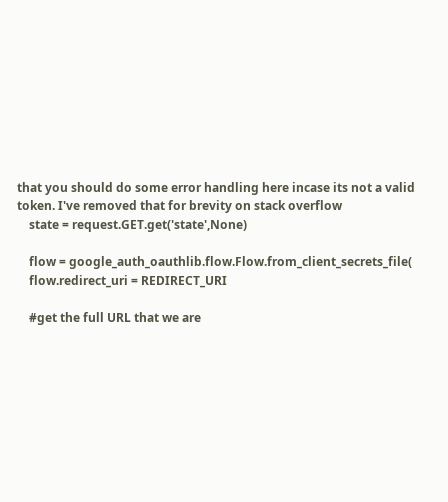that you should do some error handling here incase its not a valid token. I've removed that for brevity on stack overflow
    state = request.GET.get('state',None)

    flow = google_auth_oauthlib.flow.Flow.from_client_secrets_file(
    flow.redirect_uri = REDIRECT_URI

    #get the full URL that we are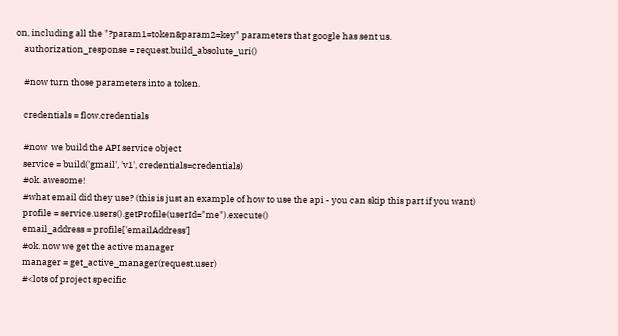on, including all the "?param1=token&param2=key" parameters that google has sent us.
    authorization_response = request.build_absolute_uri()

    #now turn those parameters into a token.

    credentials = flow.credentials

    #now  we build the API service object
    service = build('gmail', 'v1', credentials=credentials)
    #ok. awesome!
    #what email did they use? (this is just an example of how to use the api - you can skip this part if you want)
    profile = service.users().getProfile(userId="me").execute()
    email_address = profile['emailAddress']
    #ok. now we get the active manager
    manager = get_active_manager(request.user)
    #<lots of project specific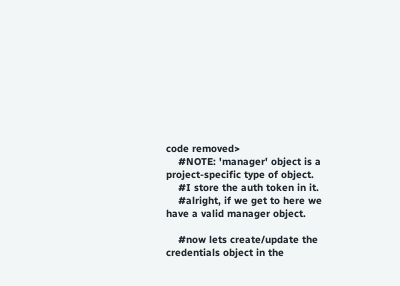code removed>
    #NOTE: 'manager' object is a project-specific type of object.
    #I store the auth token in it.
    #alright, if we get to here we have a valid manager object.

    #now lets create/update the credentials object in the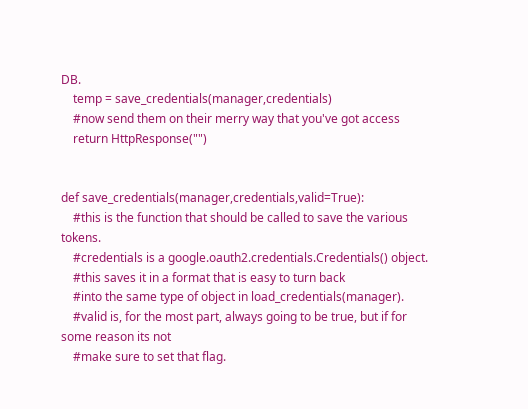DB.
    temp = save_credentials(manager,credentials)
    #now send them on their merry way that you've got access
    return HttpResponse("")


def save_credentials(manager,credentials,valid=True):
    #this is the function that should be called to save the various tokens.
    #credentials is a google.oauth2.credentials.Credentials() object.
    #this saves it in a format that is easy to turn back
    #into the same type of object in load_credentials(manager).
    #valid is, for the most part, always going to be true, but if for some reason its not
    #make sure to set that flag.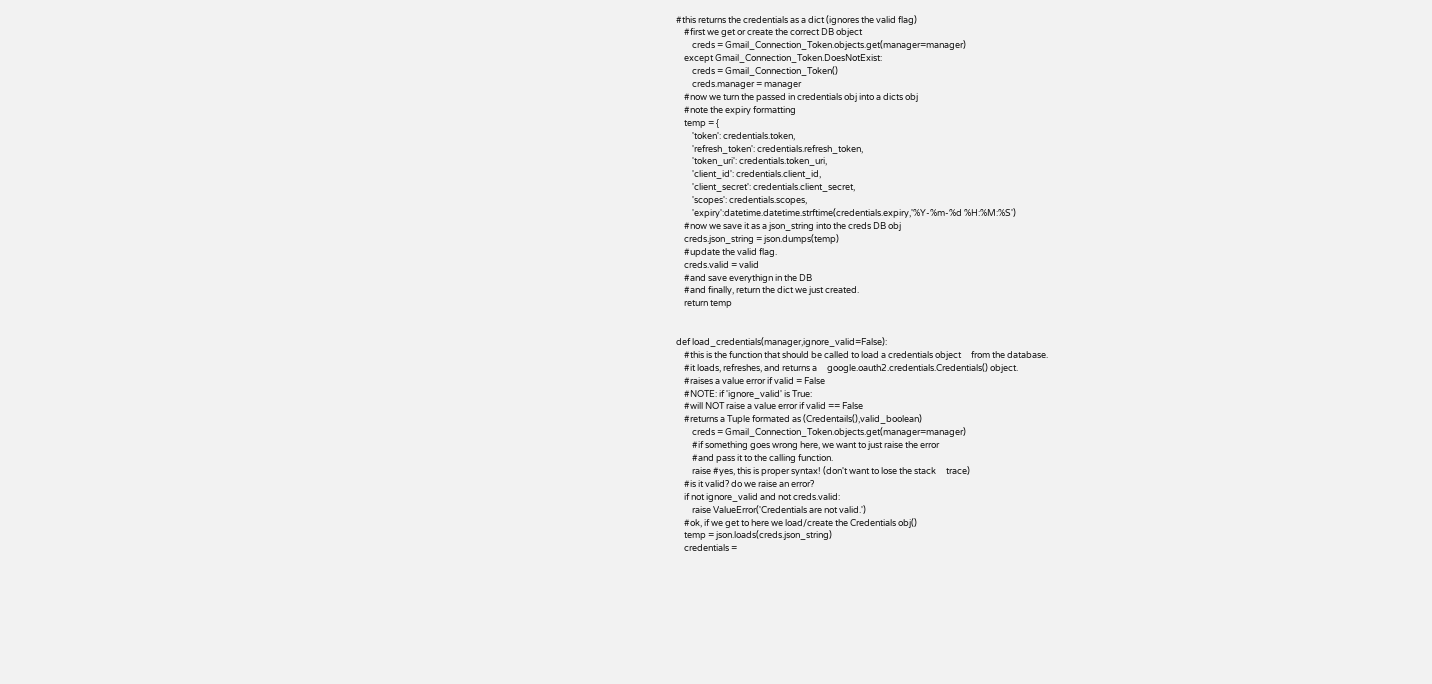#this returns the credentials as a dict (ignores the valid flag)
    #first we get or create the correct DB object
        creds = Gmail_Connection_Token.objects.get(manager=manager)
    except Gmail_Connection_Token.DoesNotExist:
        creds = Gmail_Connection_Token()
        creds.manager = manager
    #now we turn the passed in credentials obj into a dicts obj
    #note the expiry formatting
    temp = {
        'token': credentials.token,
        'refresh_token': credentials.refresh_token,
        'token_uri': credentials.token_uri,
        'client_id': credentials.client_id,
        'client_secret': credentials.client_secret,
        'scopes': credentials.scopes,
        'expiry':datetime.datetime.strftime(credentials.expiry,'%Y-%m-%d %H:%M:%S')
    #now we save it as a json_string into the creds DB obj
    creds.json_string = json.dumps(temp)
    #update the valid flag.
    creds.valid = valid
    #and save everythign in the DB
    #and finally, return the dict we just created.
    return temp


def load_credentials(manager,ignore_valid=False):
    #this is the function that should be called to load a credentials object     from the database.
    #it loads, refreshes, and returns a     google.oauth2.credentials.Credentials() object.
    #raises a value error if valid = False
    #NOTE: if 'ignore_valid' is True:
    #will NOT raise a value error if valid == False
    #returns a Tuple formated as (Credentails(),valid_boolean)
        creds = Gmail_Connection_Token.objects.get(manager=manager)
        #if something goes wrong here, we want to just raise the error
        #and pass it to the calling function.
        raise #yes, this is proper syntax! (don't want to lose the stack     trace)
    #is it valid? do we raise an error?
    if not ignore_valid and not creds.valid:
        raise ValueError('Credentials are not valid.')
    #ok, if we get to here we load/create the Credentials obj()
    temp = json.loads(creds.json_string)
    credentials =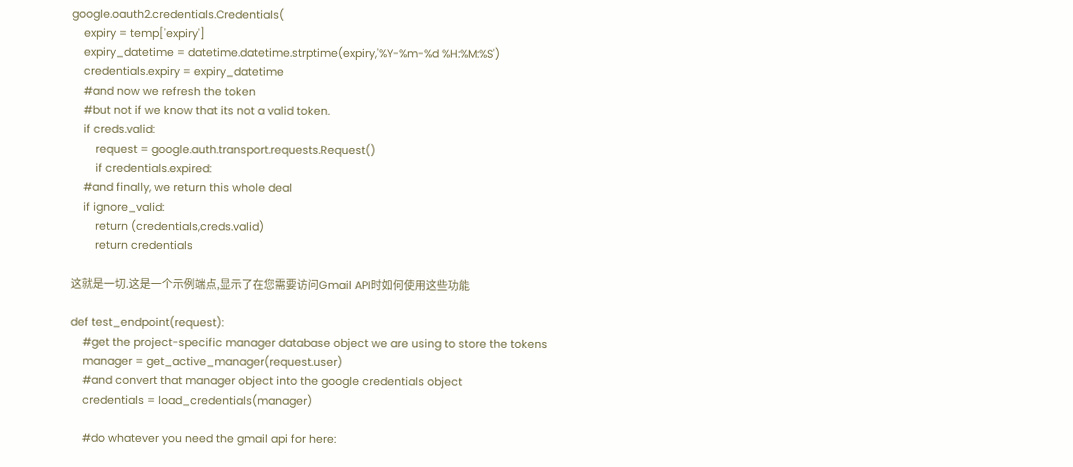google.oauth2.credentials.Credentials(
    expiry = temp['expiry']
    expiry_datetime = datetime.datetime.strptime(expiry,'%Y-%m-%d %H:%M:%S')
    credentials.expiry = expiry_datetime
    #and now we refresh the token
    #but not if we know that its not a valid token.
    if creds.valid:
        request = google.auth.transport.requests.Request()
        if credentials.expired:
    #and finally, we return this whole deal
    if ignore_valid:
        return (credentials,creds.valid)
        return credentials

这就是一切.这是一个示例端点,显示了在您需要访问Gmail API时如何使用这些功能

def test_endpoint(request):
    #get the project-specific manager database object we are using to store the tokens
    manager = get_active_manager(request.user)
    #and convert that manager object into the google credentials object
    credentials = load_credentials(manager)

    #do whatever you need the gmail api for here: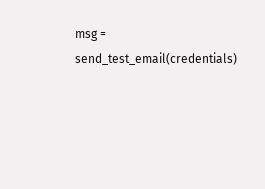msg = send_test_email(credentials)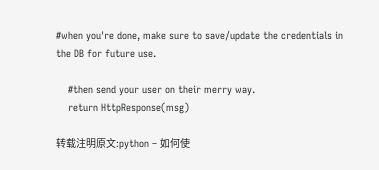#when you're done, make sure to save/update the credentials in the DB for future use.

    #then send your user on their merry way.
    return HttpResponse(msg)

转载注明原文:python – 如何使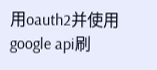用oauth2并使用google api刷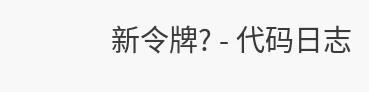新令牌? - 代码日志